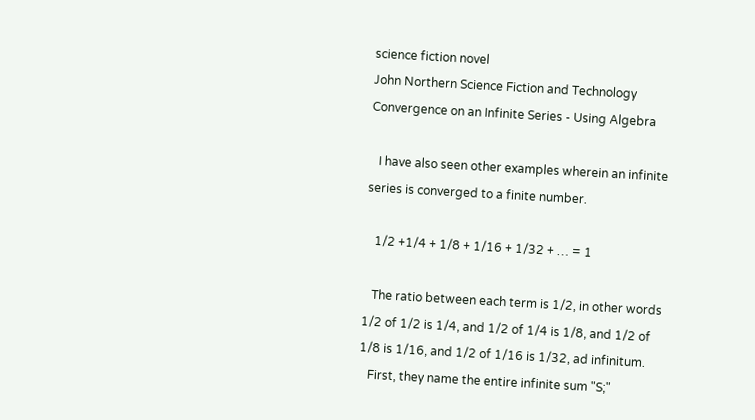science fiction novel
John Northern Science Fiction and Technology
Convergence on an Infinite Series - Using Algebra

   I have also seen other examples wherein an infinite series is converged to a finite number.

   1/2 +1/4 + 1/8 + 1/16 + 1/32 + … = 1

   The ratio between each term is 1/2, in other words 1/2 of 1/2 is 1/4, and 1/2 of 1/4 is 1/8, and 1/2 of 1/8 is 1/16, and 1/2 of 1/16 is 1/32, ad infinitum.
   First, they name the entire infinite sum "S;"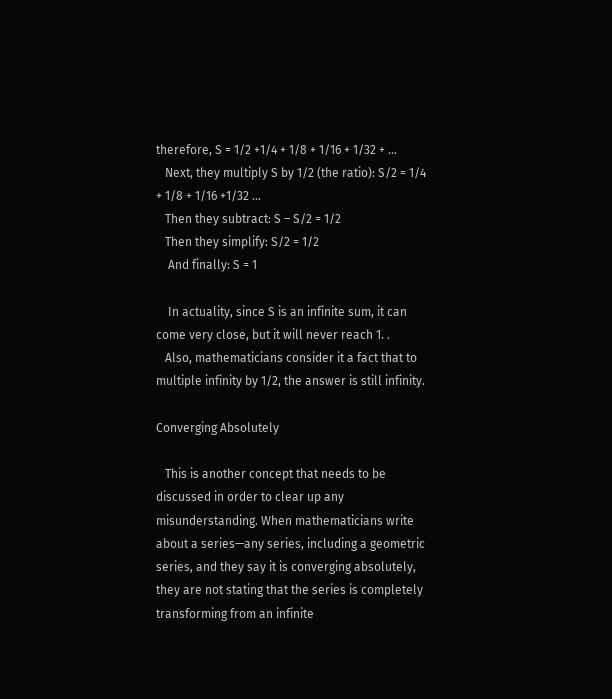therefore, S = 1/2 +1/4 + 1/8 + 1/16 + 1/32 + …
   Next, they multiply S by 1/2 (the ratio): S/2 = 1/4 + 1/8 + 1/16 +1/32 …
   Then they subtract: S – S/2 = 1/2
   Then they simplify: S/2 = 1/2
    And finally: S = 1

    In actuality, since S is an infinite sum, it can come very close, but it will never reach 1. .
   Also, mathematicians consider it a fact that to multiple infinity by 1/2, the answer is still infinity.

Converging Absolutely

   This is another concept that needs to be discussed in order to clear up any misunderstanding. When mathematicians write about a series—any series, including a geometric series, and they say it is converging absolutely, they are not stating that the series is completely transforming from an infinite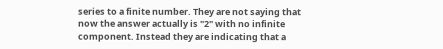series to a finite number. They are not saying that now the answer actually is "2" with no infinite component. Instead they are indicating that a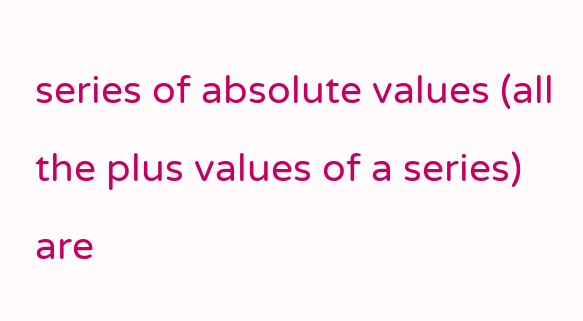series of absolute values (all the plus values of a series) are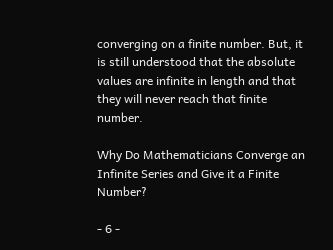converging on a finite number. But, it is still understood that the absolute values are infinite in length and that they will never reach that finite number.

Why Do Mathematicians Converge an Infinite Series and Give it a Finite Number?

- 6 -